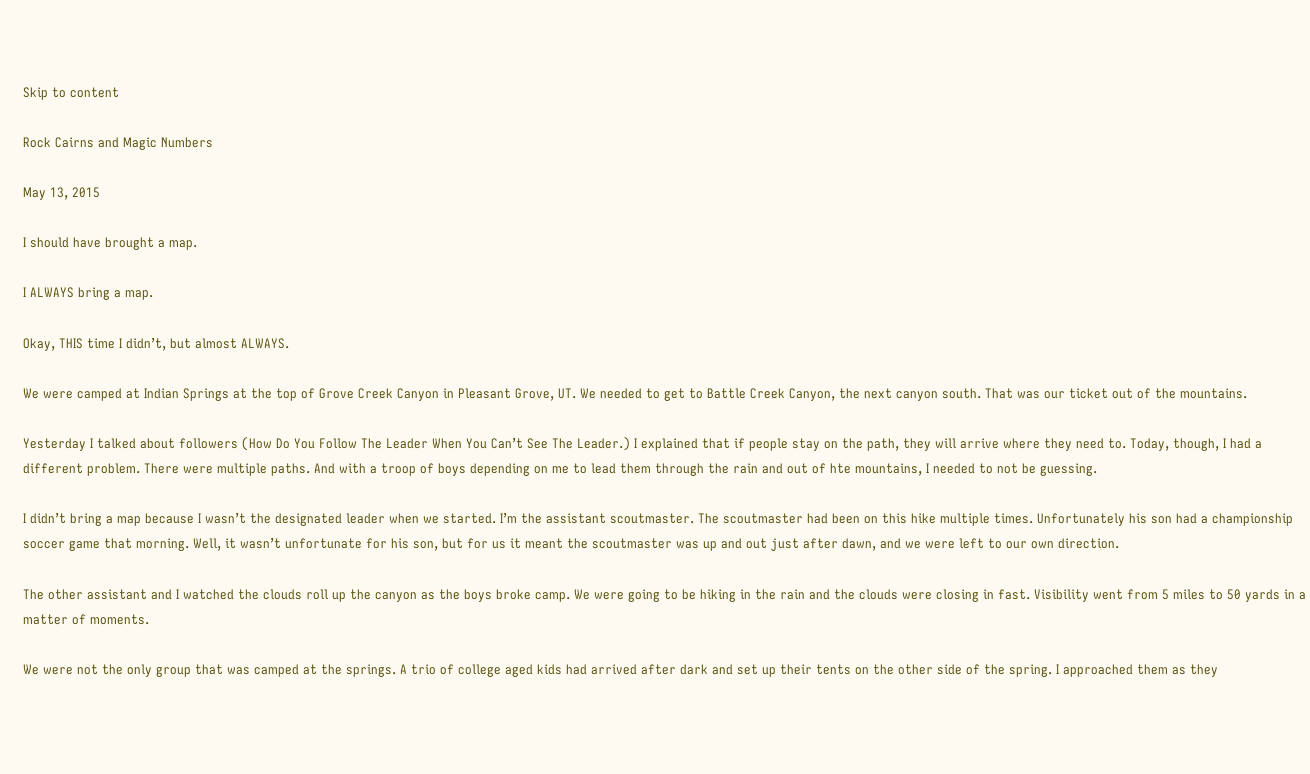Skip to content

Rock Cairns and Magic Numbers

May 13, 2015

I should have brought a map.

I ALWAYS bring a map.

Okay, THIS time I didn’t, but almost ALWAYS.

We were camped at Indian Springs at the top of Grove Creek Canyon in Pleasant Grove, UT. We needed to get to Battle Creek Canyon, the next canyon south. That was our ticket out of the mountains.

Yesterday I talked about followers (How Do You Follow The Leader When You Can’t See The Leader.) I explained that if people stay on the path, they will arrive where they need to. Today, though, I had a different problem. There were multiple paths. And with a troop of boys depending on me to lead them through the rain and out of hte mountains, I needed to not be guessing.

I didn’t bring a map because I wasn’t the designated leader when we started. I’m the assistant scoutmaster. The scoutmaster had been on this hike multiple times. Unfortunately his son had a championship soccer game that morning. Well, it wasn’t unfortunate for his son, but for us it meant the scoutmaster was up and out just after dawn, and we were left to our own direction.

The other assistant and I watched the clouds roll up the canyon as the boys broke camp. We were going to be hiking in the rain and the clouds were closing in fast. Visibility went from 5 miles to 50 yards in a matter of moments.

We were not the only group that was camped at the springs. A trio of college aged kids had arrived after dark and set up their tents on the other side of the spring. I approached them as they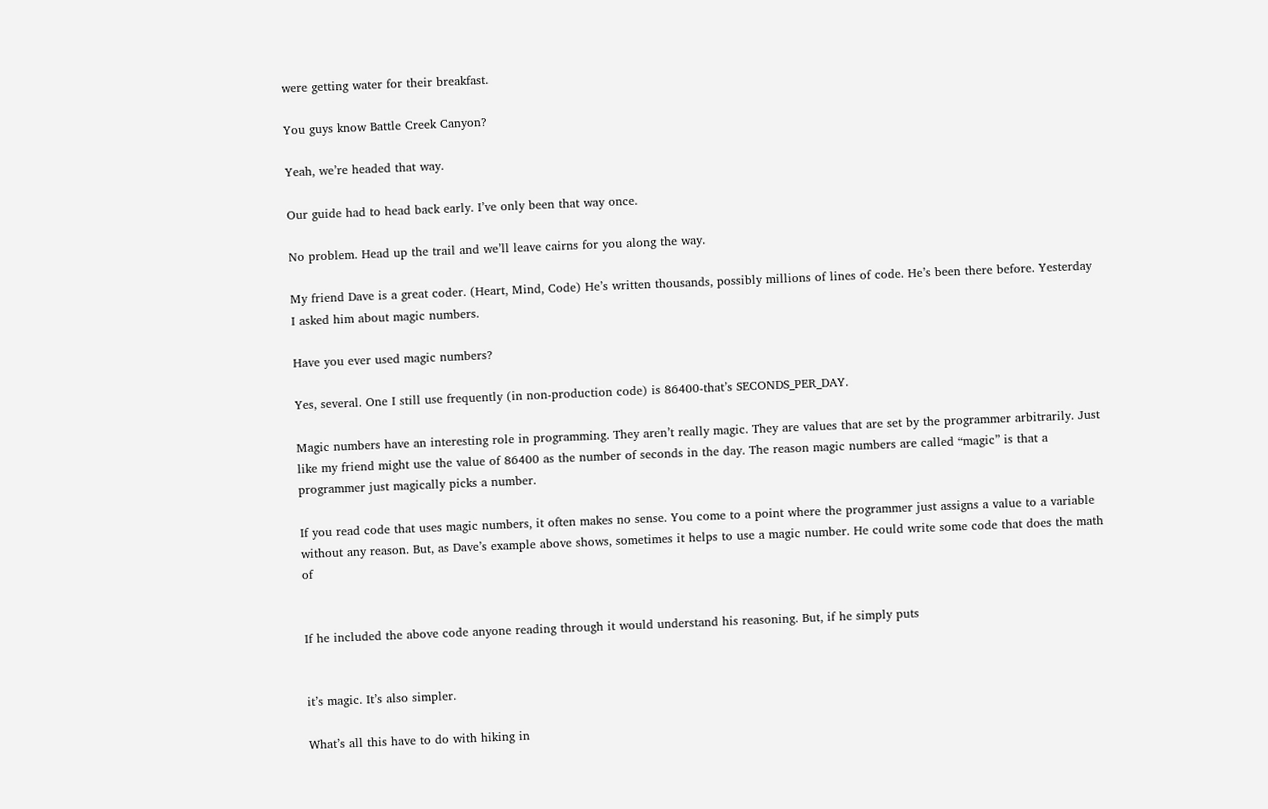were getting water for their breakfast.

You guys know Battle Creek Canyon?

Yeah, we’re headed that way.

Our guide had to head back early. I’ve only been that way once.

No problem. Head up the trail and we’ll leave cairns for you along the way.

My friend Dave is a great coder. (Heart, Mind, Code) He’s written thousands, possibly millions of lines of code. He’s been there before. Yesterday I asked him about magic numbers.

Have you ever used magic numbers?

Yes, several. One I still use frequently (in non-production code) is 86400-that’s SECONDS_PER_DAY.

Magic numbers have an interesting role in programming. They aren’t really magic. They are values that are set by the programmer arbitrarily. Just like my friend might use the value of 86400 as the number of seconds in the day. The reason magic numbers are called “magic” is that a programmer just magically picks a number.

If you read code that uses magic numbers, it often makes no sense. You come to a point where the programmer just assigns a value to a variable without any reason. But, as Dave’s example above shows, sometimes it helps to use a magic number. He could write some code that does the math of


If he included the above code anyone reading through it would understand his reasoning. But, if he simply puts


it’s magic. It’s also simpler.

What’s all this have to do with hiking in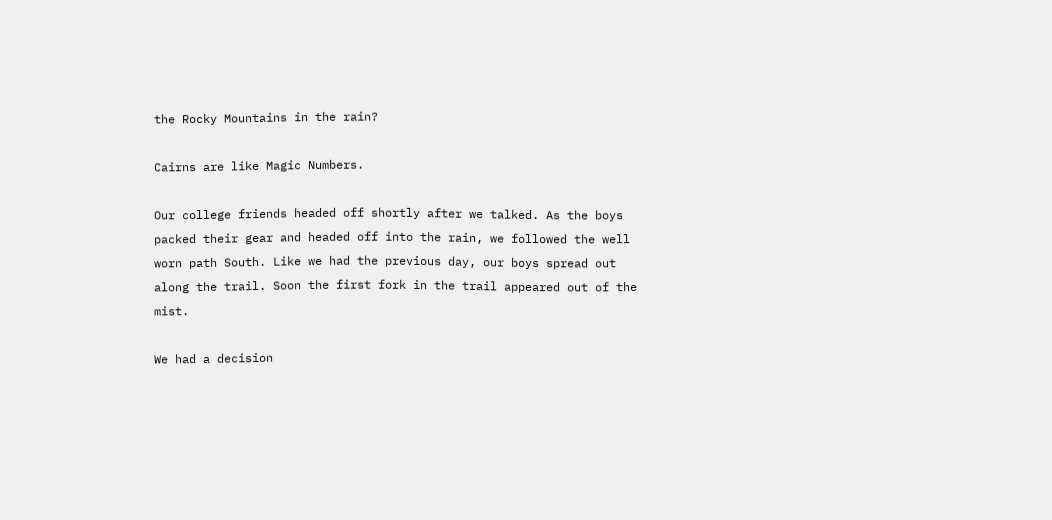the Rocky Mountains in the rain?

Cairns are like Magic Numbers.

Our college friends headed off shortly after we talked. As the boys packed their gear and headed off into the rain, we followed the well worn path South. Like we had the previous day, our boys spread out along the trail. Soon the first fork in the trail appeared out of the mist.

We had a decision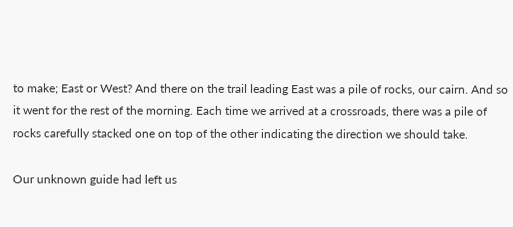to make; East or West? And there on the trail leading East was a pile of rocks, our cairn. And so it went for the rest of the morning. Each time we arrived at a crossroads, there was a pile of rocks carefully stacked one on top of the other indicating the direction we should take.

Our unknown guide had left us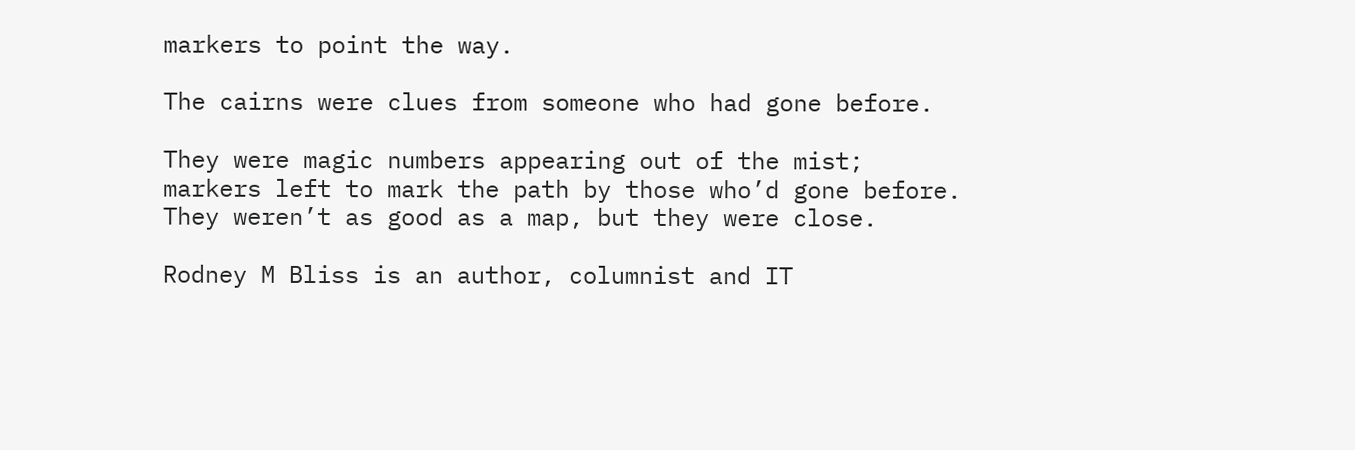markers to point the way.

The cairns were clues from someone who had gone before.

They were magic numbers appearing out of the mist; markers left to mark the path by those who’d gone before. They weren’t as good as a map, but they were close.

Rodney M Bliss is an author, columnist and IT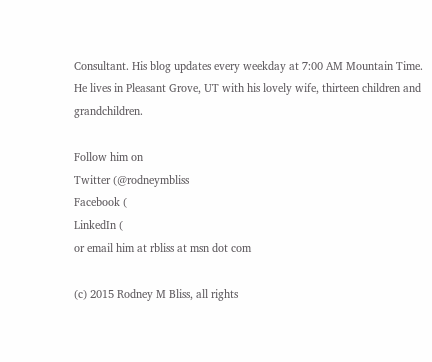Consultant. His blog updates every weekday at 7:00 AM Mountain Time. He lives in Pleasant Grove, UT with his lovely wife, thirteen children and grandchildren.

Follow him on
Twitter (@rodneymbliss
Facebook (
LinkedIn (
or email him at rbliss at msn dot com

(c) 2015 Rodney M Bliss, all rights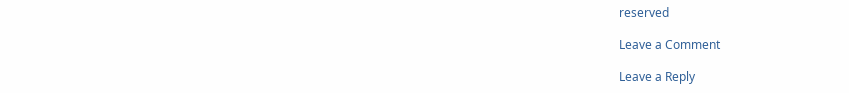reserved

Leave a Comment

Leave a Reply